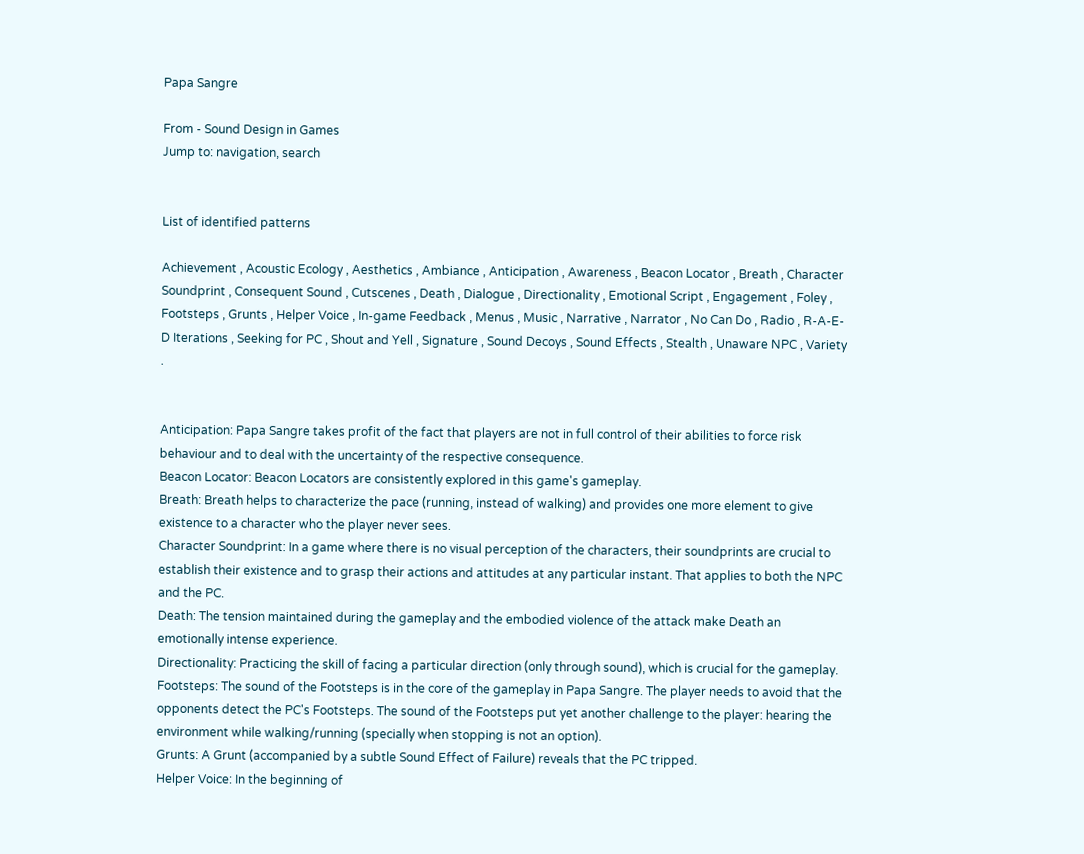Papa Sangre

From - Sound Design in Games
Jump to: navigation, search


List of identified patterns

Achievement , Acoustic Ecology , Aesthetics , Ambiance , Anticipation , Awareness , Beacon Locator , Breath , Character Soundprint , Consequent Sound , Cutscenes , Death , Dialogue , Directionality , Emotional Script , Engagement , Foley , Footsteps , Grunts , Helper Voice , In-game Feedback , Menus , Music , Narrative , Narrator , No Can Do , Radio , R-A-E-D Iterations , Seeking for PC , Shout and Yell , Signature , Sound Decoys , Sound Effects , Stealth , Unaware NPC , Variety .


Anticipation: Papa Sangre takes profit of the fact that players are not in full control of their abilities to force risk behaviour and to deal with the uncertainty of the respective consequence.
Beacon Locator: Beacon Locators are consistently explored in this game's gameplay.
Breath: Breath helps to characterize the pace (running, instead of walking) and provides one more element to give existence to a character who the player never sees.
Character Soundprint: In a game where there is no visual perception of the characters, their soundprints are crucial to establish their existence and to grasp their actions and attitudes at any particular instant. That applies to both the NPC and the PC.
Death: The tension maintained during the gameplay and the embodied violence of the attack make Death an emotionally intense experience.
Directionality: Practicing the skill of facing a particular direction (only through sound), which is crucial for the gameplay.
Footsteps: The sound of the Footsteps is in the core of the gameplay in Papa Sangre. The player needs to avoid that the opponents detect the PC's Footsteps. The sound of the Footsteps put yet another challenge to the player: hearing the environment while walking/running (specially when stopping is not an option).
Grunts: A Grunt (accompanied by a subtle Sound Effect of Failure) reveals that the PC tripped.
Helper Voice: In the beginning of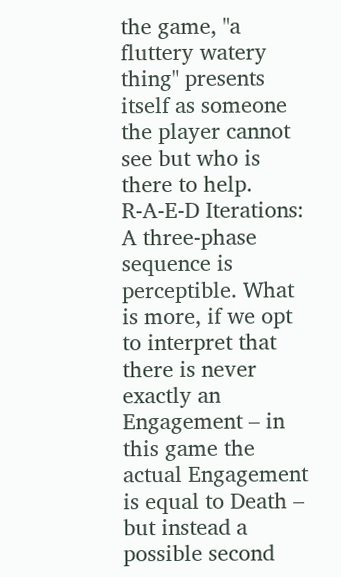the game, "a fluttery watery thing" presents itself as someone the player cannot see but who is there to help.
R-A-E-D Iterations: A three-phase sequence is perceptible. What is more, if we opt to interpret that there is never exactly an Engagement – in this game the actual Engagement is equal to Death – but instead a possible second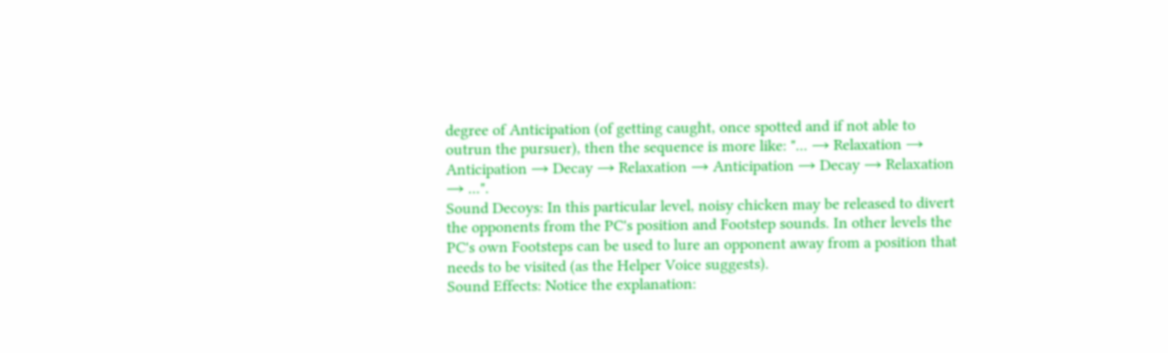degree of Anticipation (of getting caught, once spotted and if not able to outrun the pursuer), then the sequence is more like: "... → Relaxation → Anticipation → Decay → Relaxation → Anticipation → Decay → Relaxation → ...".
Sound Decoys: In this particular level, noisy chicken may be released to divert the opponents from the PC's position and Footstep sounds. In other levels the PC's own Footsteps can be used to lure an opponent away from a position that needs to be visited (as the Helper Voice suggests).
Sound Effects: Notice the explanation: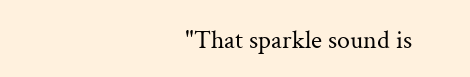"That sparkle sound is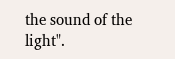the sound of the light".